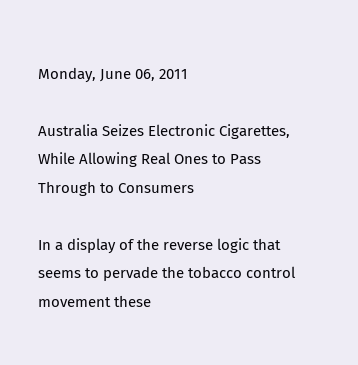Monday, June 06, 2011

Australia Seizes Electronic Cigarettes, While Allowing Real Ones to Pass Through to Consumers

In a display of the reverse logic that seems to pervade the tobacco control movement these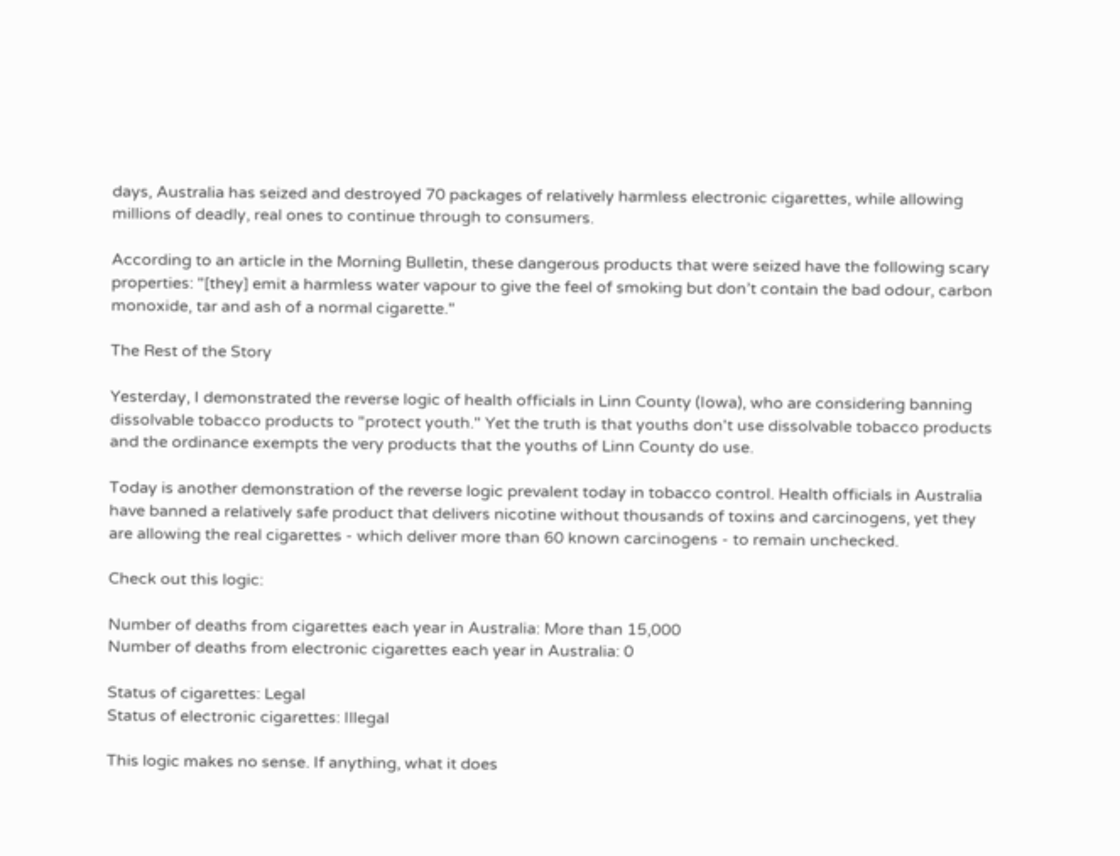days, Australia has seized and destroyed 70 packages of relatively harmless electronic cigarettes, while allowing millions of deadly, real ones to continue through to consumers.

According to an article in the Morning Bulletin, these dangerous products that were seized have the following scary properties: "[they] emit a harmless water vapour to give the feel of smoking but don’t contain the bad odour, carbon monoxide, tar and ash of a normal cigarette."

The Rest of the Story

Yesterday, I demonstrated the reverse logic of health officials in Linn County (Iowa), who are considering banning dissolvable tobacco products to "protect youth." Yet the truth is that youths don't use dissolvable tobacco products and the ordinance exempts the very products that the youths of Linn County do use.

Today is another demonstration of the reverse logic prevalent today in tobacco control. Health officials in Australia have banned a relatively safe product that delivers nicotine without thousands of toxins and carcinogens, yet they are allowing the real cigarettes - which deliver more than 60 known carcinogens - to remain unchecked.

Check out this logic:

Number of deaths from cigarettes each year in Australia: More than 15,000
Number of deaths from electronic cigarettes each year in Australia: 0

Status of cigarettes: Legal
Status of electronic cigarettes: Illegal

This logic makes no sense. If anything, what it does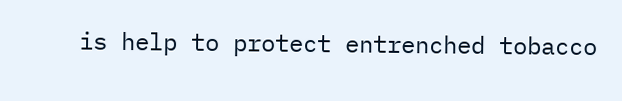is help to protect entrenched tobacco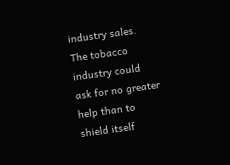industry sales. The tobacco industry could ask for no greater help than to shield itself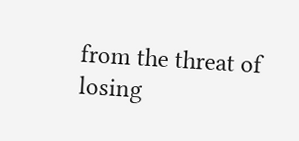from the threat of losing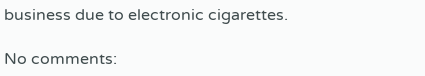business due to electronic cigarettes.

No comments: